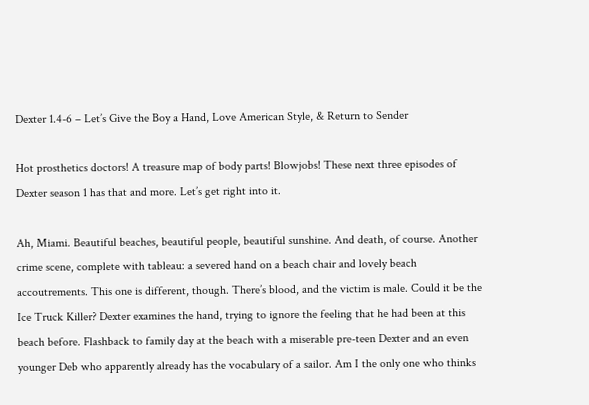Dexter 1.4-6 – Let’s Give the Boy a Hand, Love American Style, & Return to Sender

Hot prosthetics doctors! A treasure map of body parts! Blowjobs! These next three episodes of Dexter season 1 has that and more. Let’s get right into it.

Ah, Miami. Beautiful beaches, beautiful people, beautiful sunshine. And death, of course. Another crime scene, complete with tableau: a severed hand on a beach chair and lovely beach accoutrements. This one is different, though. There’s blood, and the victim is male. Could it be the Ice Truck Killer? Dexter examines the hand, trying to ignore the feeling that he had been at this beach before. Flashback to family day at the beach with a miserable pre-teen Dexter and an even younger Deb who apparently already has the vocabulary of a sailor. Am I the only one who thinks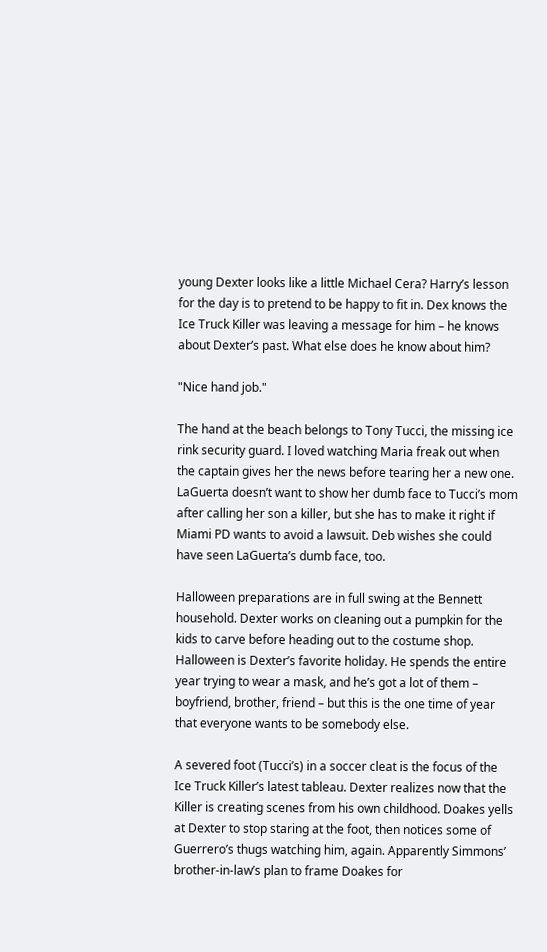young Dexter looks like a little Michael Cera? Harry’s lesson for the day is to pretend to be happy to fit in. Dex knows the Ice Truck Killer was leaving a message for him – he knows about Dexter’s past. What else does he know about him?

"Nice hand job."

The hand at the beach belongs to Tony Tucci, the missing ice rink security guard. I loved watching Maria freak out when the captain gives her the news before tearing her a new one. LaGuerta doesn’t want to show her dumb face to Tucci’s mom after calling her son a killer, but she has to make it right if Miami PD wants to avoid a lawsuit. Deb wishes she could have seen LaGuerta’s dumb face, too.

Halloween preparations are in full swing at the Bennett household. Dexter works on cleaning out a pumpkin for the kids to carve before heading out to the costume shop. Halloween is Dexter’s favorite holiday. He spends the entire year trying to wear a mask, and he’s got a lot of them – boyfriend, brother, friend – but this is the one time of year that everyone wants to be somebody else.

A severed foot (Tucci’s) in a soccer cleat is the focus of the Ice Truck Killer’s latest tableau. Dexter realizes now that the Killer is creating scenes from his own childhood. Doakes yells at Dexter to stop staring at the foot, then notices some of Guerrero’s thugs watching him, again. Apparently Simmons’ brother-in-law’s plan to frame Doakes for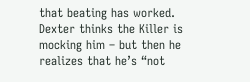that beating has worked. Dexter thinks the Killer is mocking him – but then he realizes that he’s “not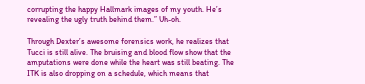corrupting the happy Hallmark images of my youth. He’s revealing the ugly truth behind them.” Uh-oh.

Through Dexter’s awesome forensics work, he realizes that Tucci is still alive. The bruising and blood flow show that the amputations were done while the heart was still beating. The ITK is also dropping on a schedule, which means that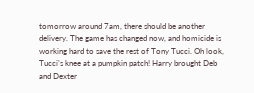tomorrow around 7am, there should be another delivery. The game has changed now, and homicide is working hard to save the rest of Tony Tucci. Oh look, Tucci’s knee at a pumpkin patch! Harry brought Deb and Dexter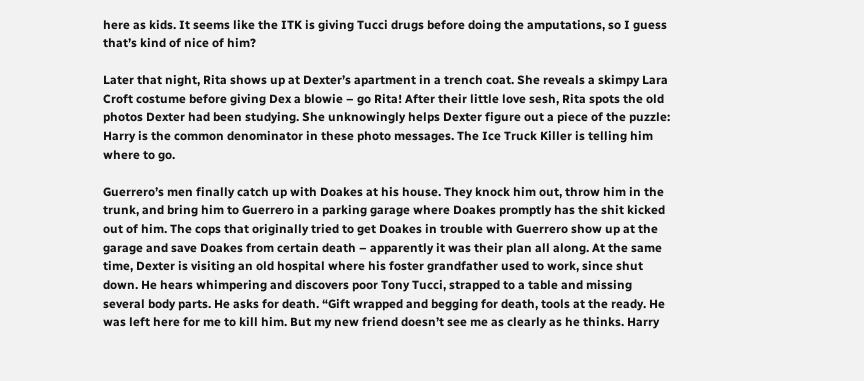here as kids. It seems like the ITK is giving Tucci drugs before doing the amputations, so I guess that’s kind of nice of him?

Later that night, Rita shows up at Dexter’s apartment in a trench coat. She reveals a skimpy Lara Croft costume before giving Dex a blowie – go Rita! After their little love sesh, Rita spots the old photos Dexter had been studying. She unknowingly helps Dexter figure out a piece of the puzzle: Harry is the common denominator in these photo messages. The Ice Truck Killer is telling him where to go.

Guerrero’s men finally catch up with Doakes at his house. They knock him out, throw him in the trunk, and bring him to Guerrero in a parking garage where Doakes promptly has the shit kicked out of him. The cops that originally tried to get Doakes in trouble with Guerrero show up at the garage and save Doakes from certain death – apparently it was their plan all along. At the same time, Dexter is visiting an old hospital where his foster grandfather used to work, since shut down. He hears whimpering and discovers poor Tony Tucci, strapped to a table and missing several body parts. He asks for death. “Gift wrapped and begging for death, tools at the ready. He was left here for me to kill him. But my new friend doesn’t see me as clearly as he thinks. Harry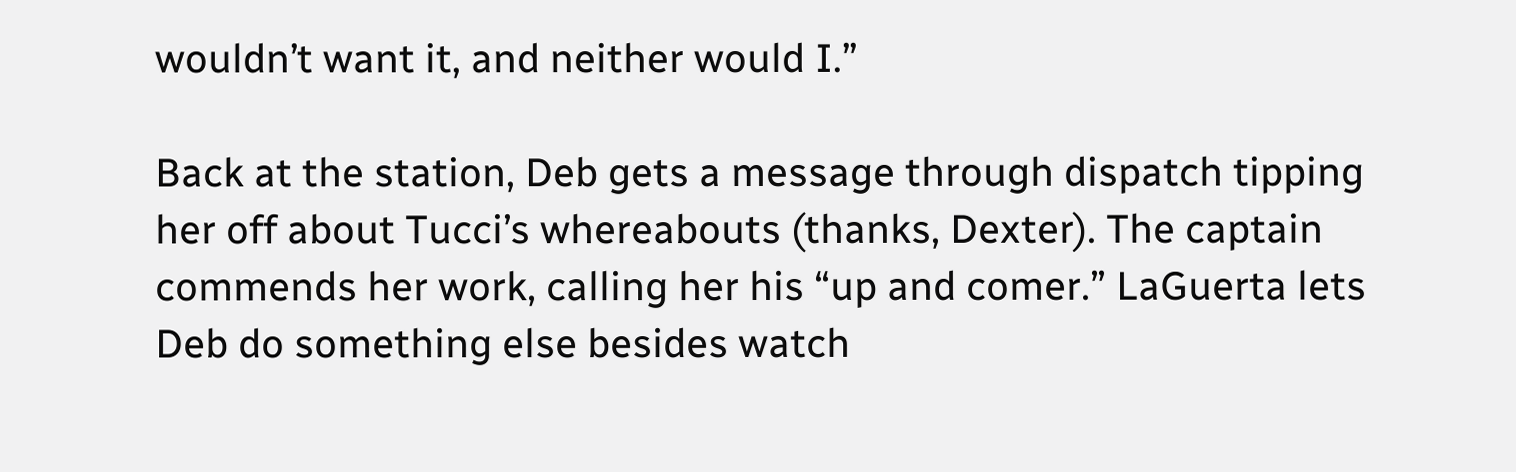wouldn’t want it, and neither would I.”

Back at the station, Deb gets a message through dispatch tipping her off about Tucci’s whereabouts (thanks, Dexter). The captain commends her work, calling her his “up and comer.” LaGuerta lets Deb do something else besides watch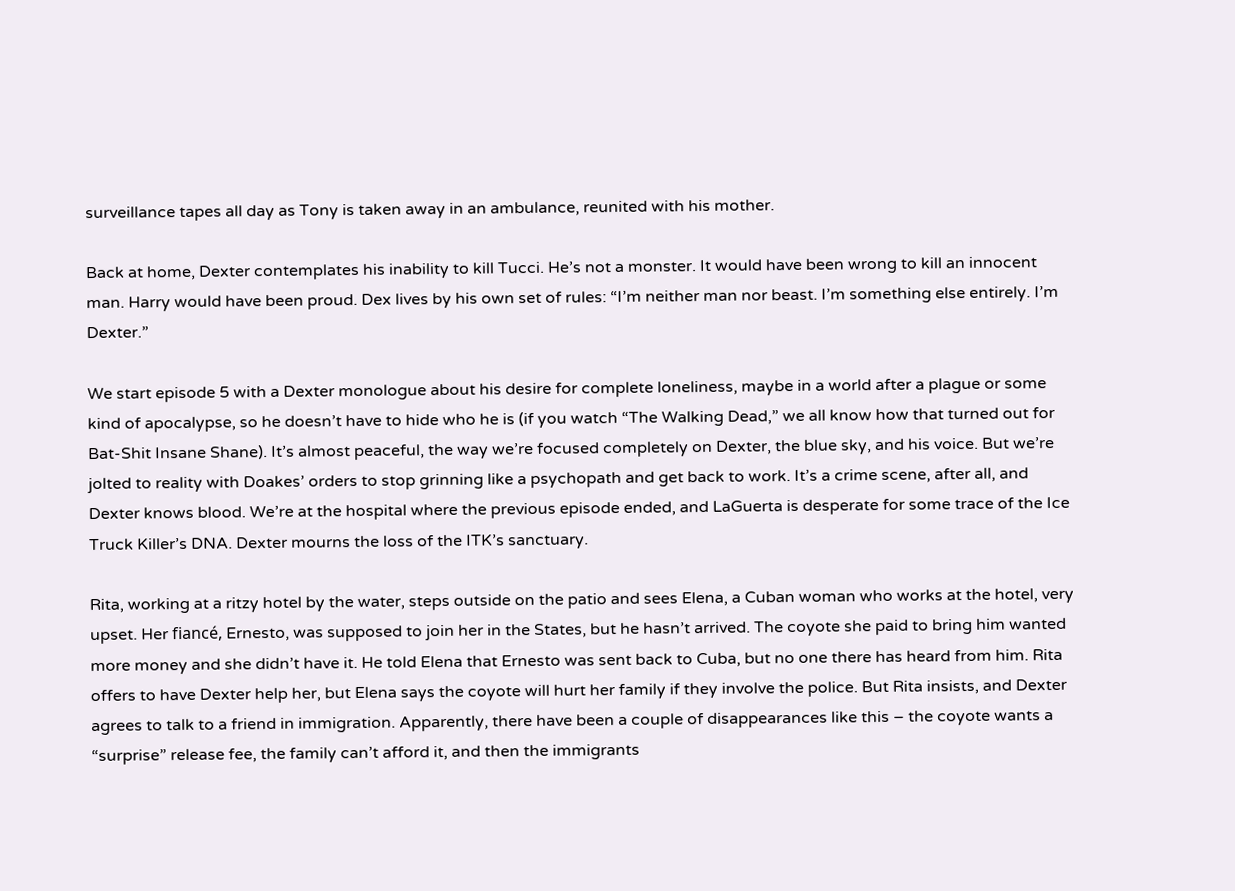surveillance tapes all day as Tony is taken away in an ambulance, reunited with his mother.

Back at home, Dexter contemplates his inability to kill Tucci. He’s not a monster. It would have been wrong to kill an innocent man. Harry would have been proud. Dex lives by his own set of rules: “I’m neither man nor beast. I’m something else entirely. I’m Dexter.”

We start episode 5 with a Dexter monologue about his desire for complete loneliness, maybe in a world after a plague or some kind of apocalypse, so he doesn’t have to hide who he is (if you watch “The Walking Dead,” we all know how that turned out for Bat-Shit Insane Shane). It’s almost peaceful, the way we’re focused completely on Dexter, the blue sky, and his voice. But we’re jolted to reality with Doakes’ orders to stop grinning like a psychopath and get back to work. It’s a crime scene, after all, and Dexter knows blood. We’re at the hospital where the previous episode ended, and LaGuerta is desperate for some trace of the Ice Truck Killer’s DNA. Dexter mourns the loss of the ITK’s sanctuary.

Rita, working at a ritzy hotel by the water, steps outside on the patio and sees Elena, a Cuban woman who works at the hotel, very upset. Her fiancé, Ernesto, was supposed to join her in the States, but he hasn’t arrived. The coyote she paid to bring him wanted more money and she didn’t have it. He told Elena that Ernesto was sent back to Cuba, but no one there has heard from him. Rita offers to have Dexter help her, but Elena says the coyote will hurt her family if they involve the police. But Rita insists, and Dexter agrees to talk to a friend in immigration. Apparently, there have been a couple of disappearances like this – the coyote wants a “surprise” release fee, the family can’t afford it, and then the immigrants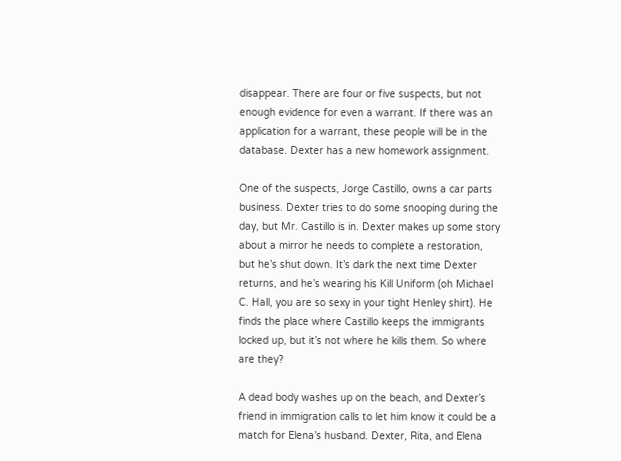disappear. There are four or five suspects, but not enough evidence for even a warrant. If there was an application for a warrant, these people will be in the database. Dexter has a new homework assignment.

One of the suspects, Jorge Castillo, owns a car parts business. Dexter tries to do some snooping during the day, but Mr. Castillo is in. Dexter makes up some story about a mirror he needs to complete a restoration, but he’s shut down. It’s dark the next time Dexter returns, and he’s wearing his Kill Uniform (oh Michael C. Hall, you are so sexy in your tight Henley shirt). He finds the place where Castillo keeps the immigrants locked up, but it’s not where he kills them. So where are they?

A dead body washes up on the beach, and Dexter’s friend in immigration calls to let him know it could be a match for Elena’s husband. Dexter, Rita, and Elena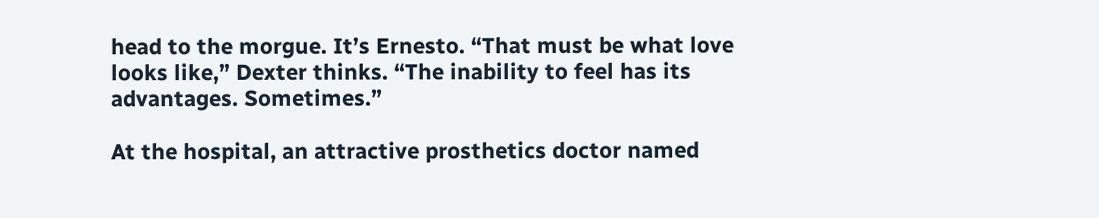head to the morgue. It’s Ernesto. “That must be what love looks like,” Dexter thinks. “The inability to feel has its advantages. Sometimes.”

At the hospital, an attractive prosthetics doctor named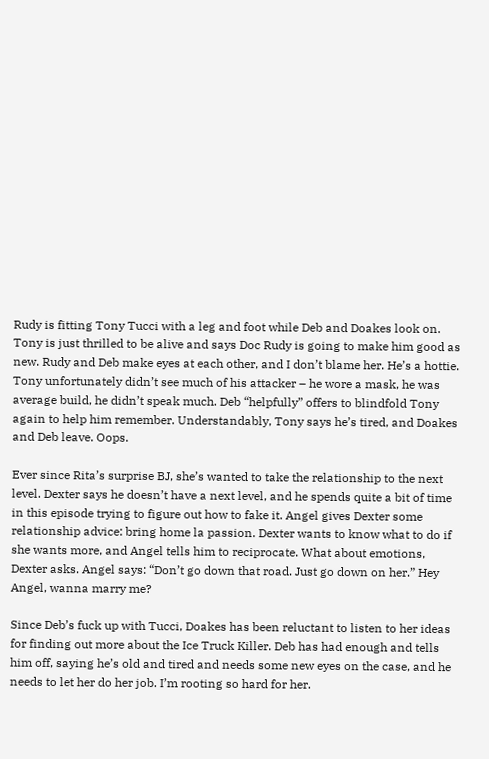Rudy is fitting Tony Tucci with a leg and foot while Deb and Doakes look on. Tony is just thrilled to be alive and says Doc Rudy is going to make him good as new. Rudy and Deb make eyes at each other, and I don’t blame her. He’s a hottie. Tony unfortunately didn’t see much of his attacker – he wore a mask, he was average build, he didn’t speak much. Deb “helpfully” offers to blindfold Tony again to help him remember. Understandably, Tony says he’s tired, and Doakes and Deb leave. Oops.

Ever since Rita’s surprise BJ, she’s wanted to take the relationship to the next level. Dexter says he doesn’t have a next level, and he spends quite a bit of time in this episode trying to figure out how to fake it. Angel gives Dexter some relationship advice: bring home la passion. Dexter wants to know what to do if she wants more, and Angel tells him to reciprocate. What about emotions, Dexter asks. Angel says: “Don’t go down that road. Just go down on her.” Hey Angel, wanna marry me?

Since Deb’s fuck up with Tucci, Doakes has been reluctant to listen to her ideas for finding out more about the Ice Truck Killer. Deb has had enough and tells him off, saying he’s old and tired and needs some new eyes on the case, and he needs to let her do her job. I’m rooting so hard for her.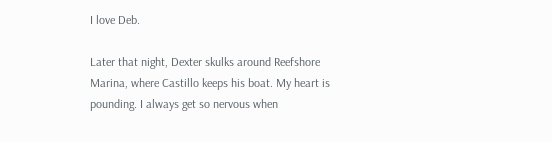I love Deb.

Later that night, Dexter skulks around Reefshore Marina, where Castillo keeps his boat. My heart is pounding. I always get so nervous when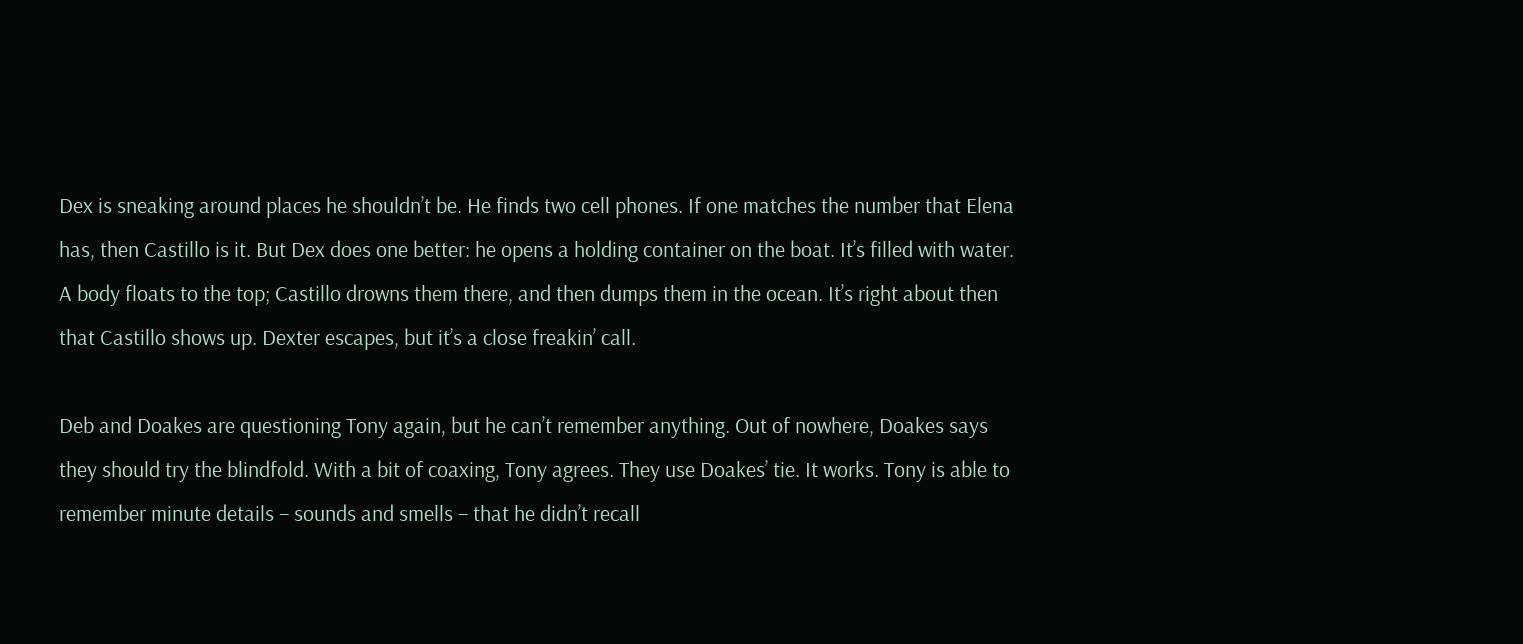Dex is sneaking around places he shouldn’t be. He finds two cell phones. If one matches the number that Elena has, then Castillo is it. But Dex does one better: he opens a holding container on the boat. It’s filled with water. A body floats to the top; Castillo drowns them there, and then dumps them in the ocean. It’s right about then that Castillo shows up. Dexter escapes, but it’s a close freakin’ call.

Deb and Doakes are questioning Tony again, but he can’t remember anything. Out of nowhere, Doakes says they should try the blindfold. With a bit of coaxing, Tony agrees. They use Doakes’ tie. It works. Tony is able to remember minute details – sounds and smells – that he didn’t recall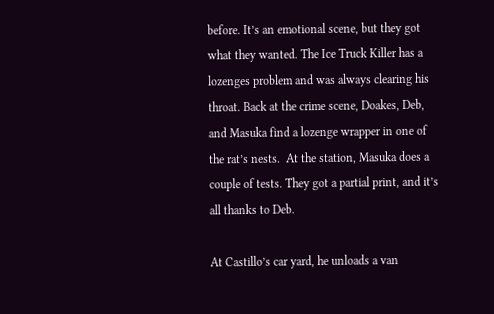before. It’s an emotional scene, but they got what they wanted. The Ice Truck Killer has a lozenges problem and was always clearing his throat. Back at the crime scene, Doakes, Deb, and Masuka find a lozenge wrapper in one of the rat’s nests.  At the station, Masuka does a couple of tests. They got a partial print, and it’s all thanks to Deb.

At Castillo’s car yard, he unloads a van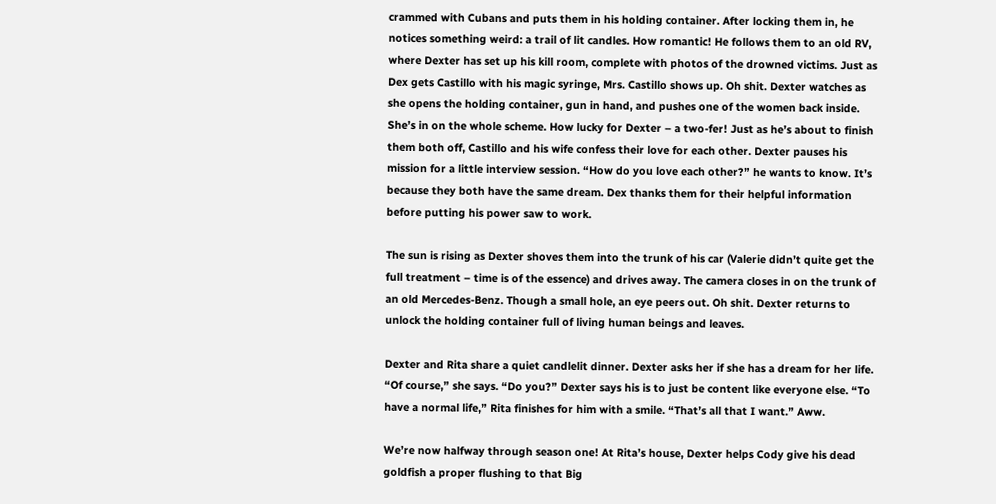crammed with Cubans and puts them in his holding container. After locking them in, he notices something weird: a trail of lit candles. How romantic! He follows them to an old RV, where Dexter has set up his kill room, complete with photos of the drowned victims. Just as Dex gets Castillo with his magic syringe, Mrs. Castillo shows up. Oh shit. Dexter watches as she opens the holding container, gun in hand, and pushes one of the women back inside. She’s in on the whole scheme. How lucky for Dexter – a two-fer! Just as he’s about to finish them both off, Castillo and his wife confess their love for each other. Dexter pauses his mission for a little interview session. “How do you love each other?” he wants to know. It’s because they both have the same dream. Dex thanks them for their helpful information before putting his power saw to work.

The sun is rising as Dexter shoves them into the trunk of his car (Valerie didn’t quite get the full treatment – time is of the essence) and drives away. The camera closes in on the trunk of an old Mercedes-Benz. Though a small hole, an eye peers out. Oh shit. Dexter returns to unlock the holding container full of living human beings and leaves.

Dexter and Rita share a quiet candlelit dinner. Dexter asks her if she has a dream for her life. “Of course,” she says. “Do you?” Dexter says his is to just be content like everyone else. “To have a normal life,” Rita finishes for him with a smile. “That’s all that I want.” Aww.

We’re now halfway through season one! At Rita’s house, Dexter helps Cody give his dead goldfish a proper flushing to that Big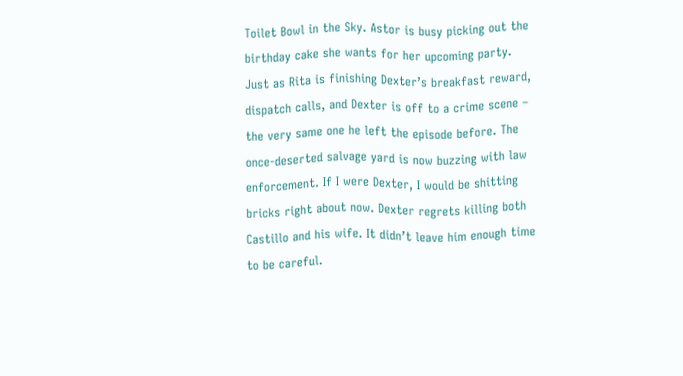Toilet Bowl in the Sky. Astor is busy picking out the birthday cake she wants for her upcoming party. Just as Rita is finishing Dexter’s breakfast reward, dispatch calls, and Dexter is off to a crime scene – the very same one he left the episode before. The once-deserted salvage yard is now buzzing with law enforcement. If I were Dexter, I would be shitting bricks right about now. Dexter regrets killing both Castillo and his wife. It didn’t leave him enough time to be careful.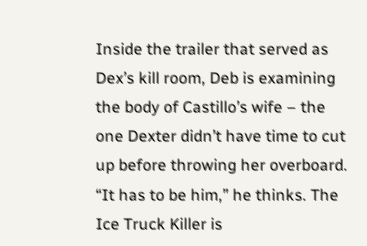Inside the trailer that served as Dex’s kill room, Deb is examining the body of Castillo’s wife – the one Dexter didn’t have time to cut up before throwing her overboard. “It has to be him,” he thinks. The Ice Truck Killer is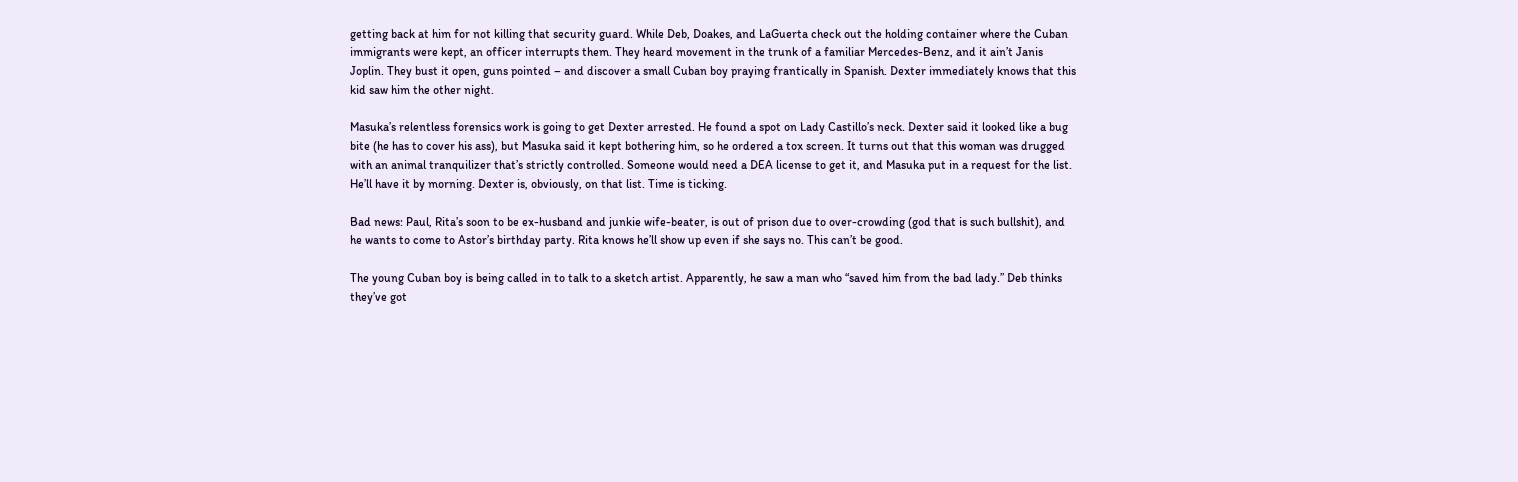getting back at him for not killing that security guard. While Deb, Doakes, and LaGuerta check out the holding container where the Cuban immigrants were kept, an officer interrupts them. They heard movement in the trunk of a familiar Mercedes-Benz, and it ain’t Janis Joplin. They bust it open, guns pointed – and discover a small Cuban boy praying frantically in Spanish. Dexter immediately knows that this kid saw him the other night.

Masuka’s relentless forensics work is going to get Dexter arrested. He found a spot on Lady Castillo’s neck. Dexter said it looked like a bug bite (he has to cover his ass), but Masuka said it kept bothering him, so he ordered a tox screen. It turns out that this woman was drugged with an animal tranquilizer that’s strictly controlled. Someone would need a DEA license to get it, and Masuka put in a request for the list. He’ll have it by morning. Dexter is, obviously, on that list. Time is ticking.

Bad news: Paul, Rita’s soon to be ex-husband and junkie wife-beater, is out of prison due to over-crowding (god that is such bullshit), and he wants to come to Astor’s birthday party. Rita knows he’ll show up even if she says no. This can’t be good.

The young Cuban boy is being called in to talk to a sketch artist. Apparently, he saw a man who “saved him from the bad lady.” Deb thinks they’ve got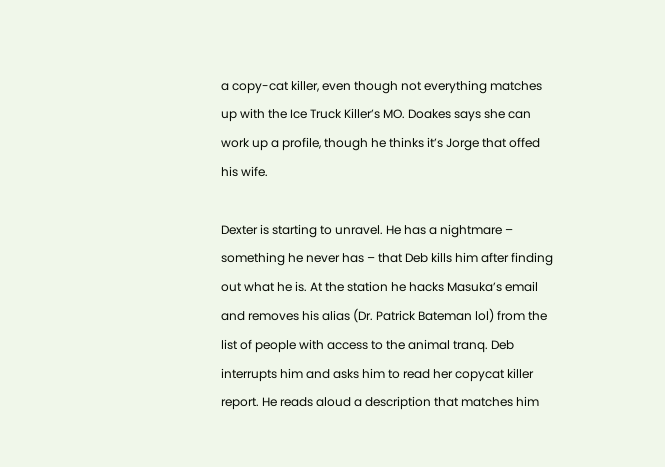a copy-cat killer, even though not everything matches up with the Ice Truck Killer’s MO. Doakes says she can work up a profile, though he thinks it’s Jorge that offed his wife.

Dexter is starting to unravel. He has a nightmare – something he never has – that Deb kills him after finding out what he is. At the station he hacks Masuka’s email and removes his alias (Dr. Patrick Bateman lol) from the list of people with access to the animal tranq. Deb interrupts him and asks him to read her copycat killer report. He reads aloud a description that matches him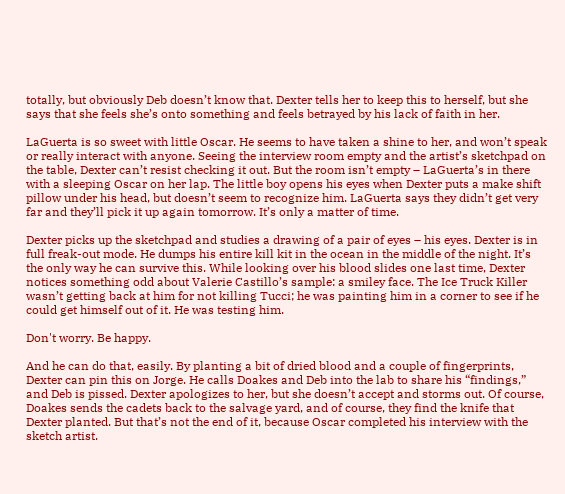totally, but obviously Deb doesn’t know that. Dexter tells her to keep this to herself, but she says that she feels she’s onto something and feels betrayed by his lack of faith in her.

LaGuerta is so sweet with little Oscar. He seems to have taken a shine to her, and won’t speak or really interact with anyone. Seeing the interview room empty and the artist’s sketchpad on the table, Dexter can’t resist checking it out. But the room isn’t empty – LaGuerta’s in there with a sleeping Oscar on her lap. The little boy opens his eyes when Dexter puts a make shift pillow under his head, but doesn’t seem to recognize him. LaGuerta says they didn’t get very far and they’ll pick it up again tomorrow. It’s only a matter of time.

Dexter picks up the sketchpad and studies a drawing of a pair of eyes – his eyes. Dexter is in full freak-out mode. He dumps his entire kill kit in the ocean in the middle of the night. It’s the only way he can survive this. While looking over his blood slides one last time, Dexter notices something odd about Valerie Castillo’s sample: a smiley face. The Ice Truck Killer wasn’t getting back at him for not killing Tucci; he was painting him in a corner to see if he could get himself out of it. He was testing him.

Don't worry. Be happy.

And he can do that, easily. By planting a bit of dried blood and a couple of fingerprints, Dexter can pin this on Jorge. He calls Doakes and Deb into the lab to share his “findings,” and Deb is pissed. Dexter apologizes to her, but she doesn’t accept and storms out. Of course, Doakes sends the cadets back to the salvage yard, and of course, they find the knife that Dexter planted. But that’s not the end of it, because Oscar completed his interview with the sketch artist.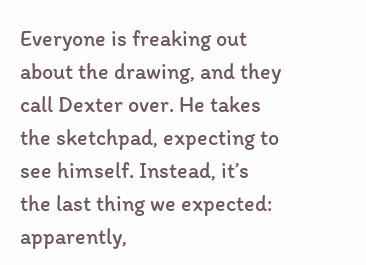Everyone is freaking out about the drawing, and they call Dexter over. He takes the sketchpad, expecting to see himself. Instead, it’s the last thing we expected: apparently,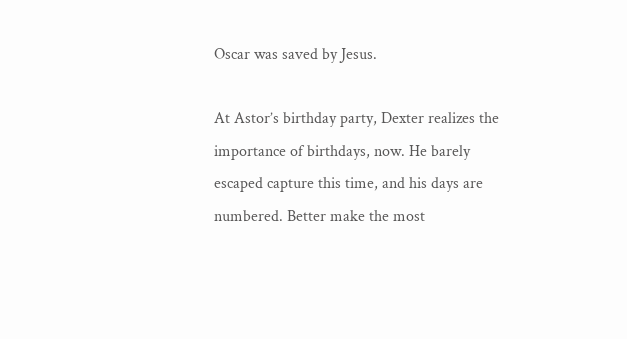Oscar was saved by Jesus.

At Astor’s birthday party, Dexter realizes the importance of birthdays, now. He barely escaped capture this time, and his days are numbered. Better make the most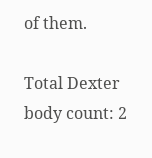of them.

Total Dexter body count: 2